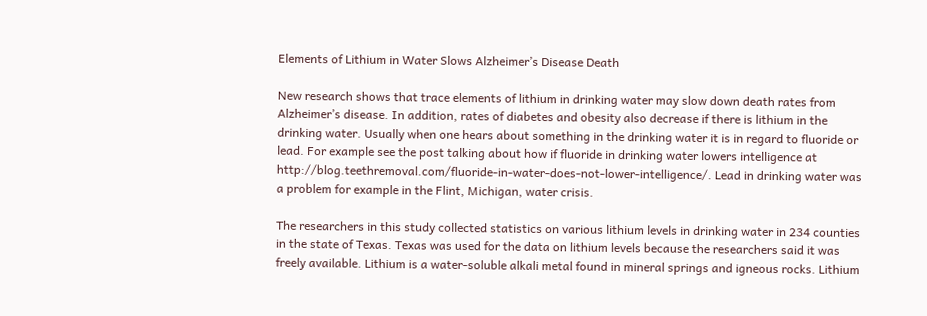Elements of Lithium in Water Slows Alzheimer’s Disease Death

New research shows that trace elements of lithium in drinking water may slow down death rates from Alzheimer’s disease. In addition, rates of diabetes and obesity also decrease if there is lithium in the drinking water. Usually when one hears about something in the drinking water it is in regard to fluoride or lead. For example see the post talking about how if fluoride in drinking water lowers intelligence at http://blog.teethremoval.com/fluoride-in-water-does-not-lower-intelligence/. Lead in drinking water was a problem for example in the Flint, Michigan, water crisis.

The researchers in this study collected statistics on various lithium levels in drinking water in 234 counties in the state of Texas. Texas was used for the data on lithium levels because the researchers said it was freely available. Lithium is a water-soluble alkali metal found in mineral springs and igneous rocks. Lithium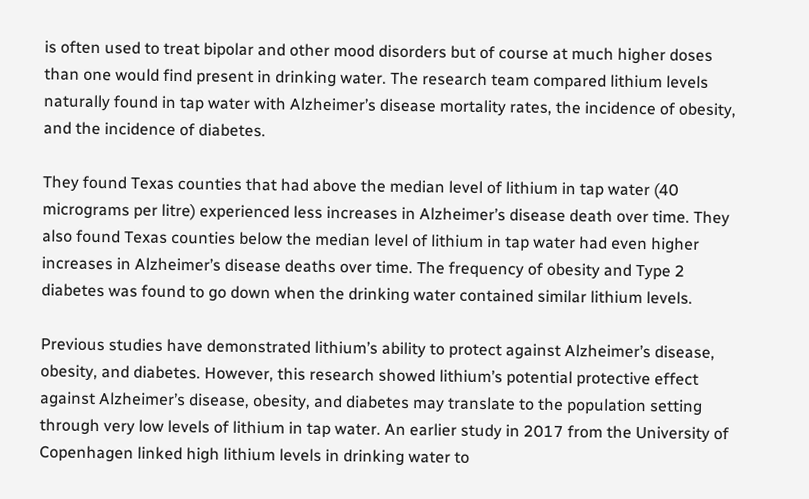is often used to treat bipolar and other mood disorders but of course at much higher doses than one would find present in drinking water. The research team compared lithium levels naturally found in tap water with Alzheimer’s disease mortality rates, the incidence of obesity, and the incidence of diabetes.

They found Texas counties that had above the median level of lithium in tap water (40 micrograms per litre) experienced less increases in Alzheimer’s disease death over time. They also found Texas counties below the median level of lithium in tap water had even higher increases in Alzheimer’s disease deaths over time. The frequency of obesity and Type 2 diabetes was found to go down when the drinking water contained similar lithium levels.

Previous studies have demonstrated lithium’s ability to protect against Alzheimer’s disease, obesity, and diabetes. However, this research showed lithium’s potential protective effect against Alzheimer’s disease, obesity, and diabetes may translate to the population setting through very low levels of lithium in tap water. An earlier study in 2017 from the University of Copenhagen linked high lithium levels in drinking water to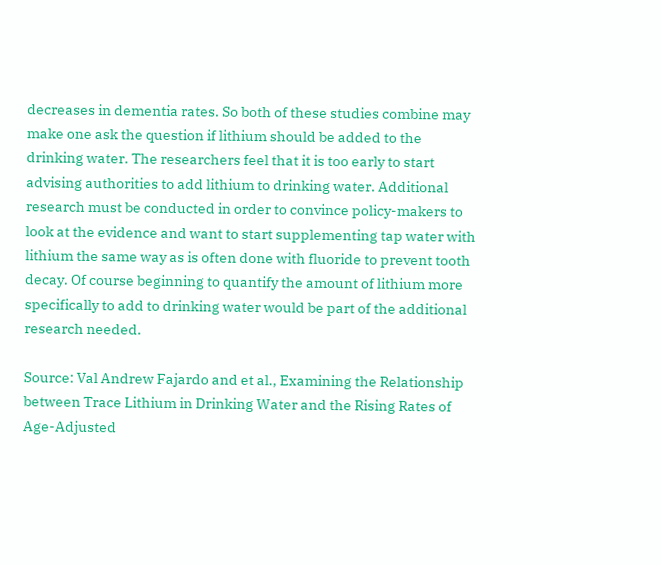decreases in dementia rates. So both of these studies combine may make one ask the question if lithium should be added to the drinking water. The researchers feel that it is too early to start advising authorities to add lithium to drinking water. Additional research must be conducted in order to convince policy-makers to look at the evidence and want to start supplementing tap water with lithium the same way as is often done with fluoride to prevent tooth decay. Of course beginning to quantify the amount of lithium more specifically to add to drinking water would be part of the additional research needed.

Source: Val Andrew Fajardo and et al., Examining the Relationship between Trace Lithium in Drinking Water and the Rising Rates of Age-Adjusted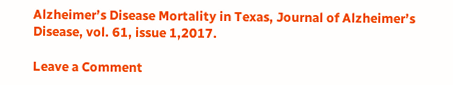Alzheimer’s Disease Mortality in Texas, Journal of Alzheimer’s Disease, vol. 61, issue 1,2017.

Leave a Comment